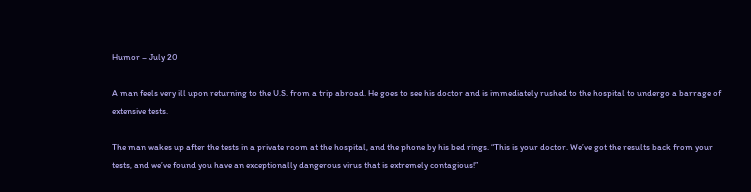Humor – July 20

A man feels very ill upon returning to the U.S. from a trip abroad. He goes to see his doctor and is immediately rushed to the hospital to undergo a barrage of extensive tests.

The man wakes up after the tests in a private room at the hospital, and the phone by his bed rings. “This is your doctor. We’ve got the results back from your tests, and we’ve found you have an exceptionally dangerous virus that is extremely contagious!”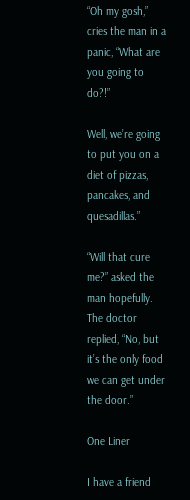“Oh my gosh,” cries the man in a panic, “What are you going to do?!”

Well, we’re going to put you on a diet of pizzas, pancakes, and quesadillas.”

“Will that cure me?” asked the man hopefully. The doctor replied, “No, but it’s the only food we can get under the door.”

One Liner

I have a friend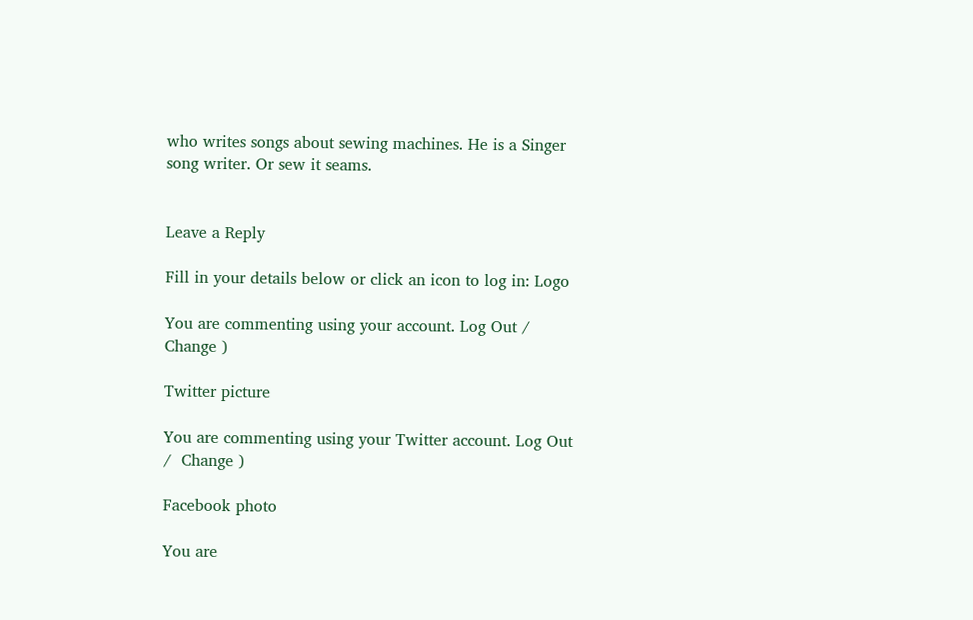who writes songs about sewing machines. He is a Singer song writer. Or sew it seams.


Leave a Reply

Fill in your details below or click an icon to log in: Logo

You are commenting using your account. Log Out /  Change )

Twitter picture

You are commenting using your Twitter account. Log Out /  Change )

Facebook photo

You are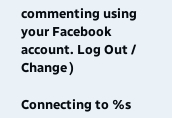commenting using your Facebook account. Log Out /  Change )

Connecting to %s